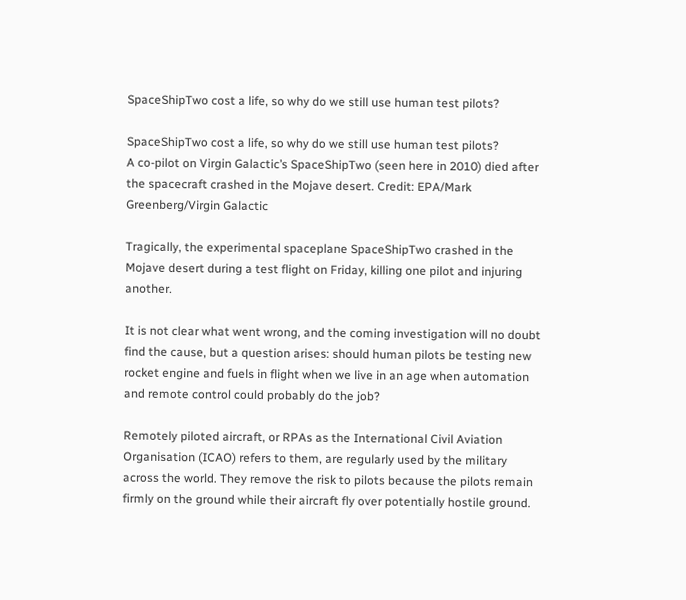SpaceShipTwo cost a life, so why do we still use human test pilots?

SpaceShipTwo cost a life, so why do we still use human test pilots?
A co-pilot on Virgin Galactic’s SpaceShipTwo (seen here in 2010) died after the spacecraft crashed in the Mojave desert. Credit: EPA/Mark Greenberg/Virgin Galactic

Tragically, the experimental spaceplane SpaceShipTwo crashed in the Mojave desert during a test flight on Friday, killing one pilot and injuring another.

It is not clear what went wrong, and the coming investigation will no doubt find the cause, but a question arises: should human pilots be testing new rocket engine and fuels in flight when we live in an age when automation and remote control could probably do the job?

Remotely piloted aircraft, or RPAs as the International Civil Aviation Organisation (ICAO) refers to them, are regularly used by the military across the world. They remove the risk to pilots because the pilots remain firmly on the ground while their aircraft fly over potentially hostile ground.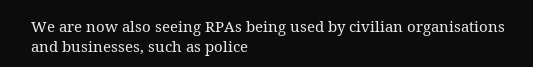We are now also seeing RPAs being used by civilian organisations and businesses, such as police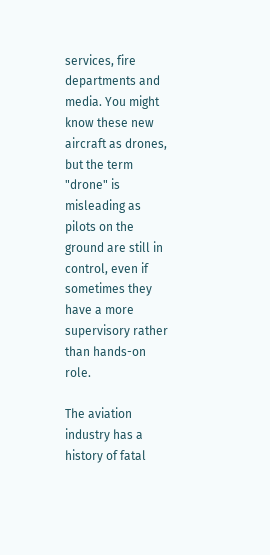services, fire departments and media. You might know these new aircraft as drones, but the term "drone" is misleading as pilots on the ground are still in control, even if sometimes they have a more supervisory rather than hands-on role.

The aviation industry has a history of fatal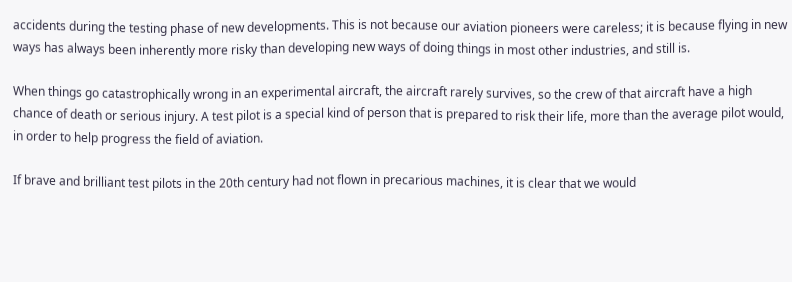accidents during the testing phase of new developments. This is not because our aviation pioneers were careless; it is because flying in new ways has always been inherently more risky than developing new ways of doing things in most other industries, and still is.

When things go catastrophically wrong in an experimental aircraft, the aircraft rarely survives, so the crew of that aircraft have a high chance of death or serious injury. A test pilot is a special kind of person that is prepared to risk their life, more than the average pilot would, in order to help progress the field of aviation.

If brave and brilliant test pilots in the 20th century had not flown in precarious machines, it is clear that we would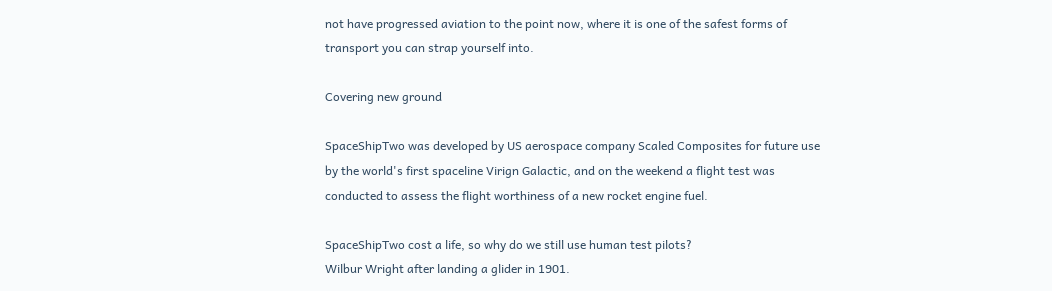not have progressed aviation to the point now, where it is one of the safest forms of transport you can strap yourself into.

Covering new ground

SpaceShipTwo was developed by US aerospace company Scaled Composites for future use by the world's first spaceline Virign Galactic, and on the weekend a flight test was conducted to assess the flight worthiness of a new rocket engine fuel.

SpaceShipTwo cost a life, so why do we still use human test pilots?
Wilbur Wright after landing a glider in 1901.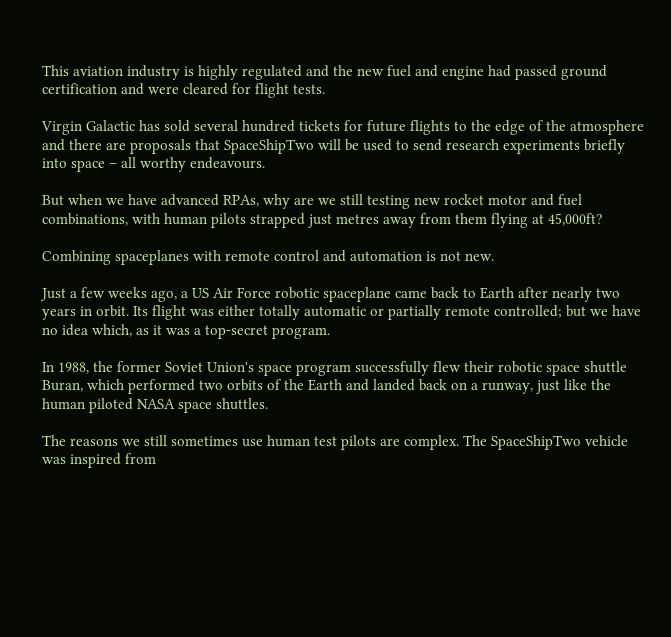This aviation industry is highly regulated and the new fuel and engine had passed ground certification and were cleared for flight tests.

Virgin Galactic has sold several hundred tickets for future flights to the edge of the atmosphere and there are proposals that SpaceShipTwo will be used to send research experiments briefly into space – all worthy endeavours.

But when we have advanced RPAs, why are we still testing new rocket motor and fuel combinations, with human pilots strapped just metres away from them flying at 45,000ft?

Combining spaceplanes with remote control and automation is not new.

Just a few weeks ago, a US Air Force robotic spaceplane came back to Earth after nearly two years in orbit. Its flight was either totally automatic or partially remote controlled; but we have no idea which, as it was a top-secret program.

In 1988, the former Soviet Union's space program successfully flew their robotic space shuttle Buran, which performed two orbits of the Earth and landed back on a runway, just like the human piloted NASA space shuttles.

The reasons we still sometimes use human test pilots are complex. The SpaceShipTwo vehicle was inspired from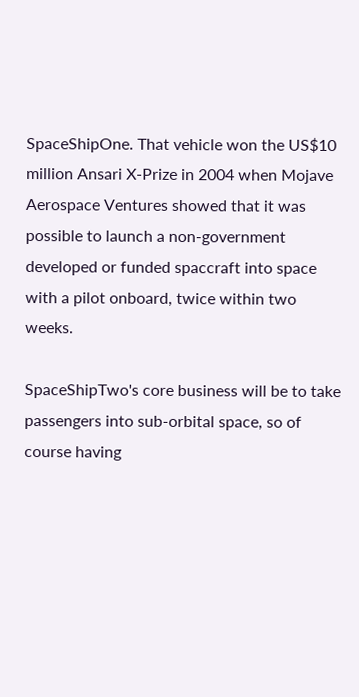SpaceShipOne. That vehicle won the US$10 million Ansari X-Prize in 2004 when Mojave Aerospace Ventures showed that it was possible to launch a non-government developed or funded spaccraft into space with a pilot onboard, twice within two weeks.

SpaceShipTwo's core business will be to take passengers into sub-orbital space, so of course having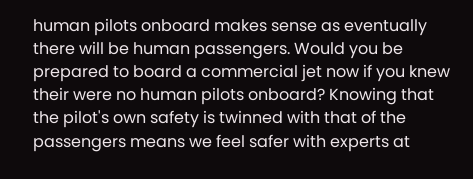human pilots onboard makes sense as eventually there will be human passengers. Would you be prepared to board a commercial jet now if you knew their were no human pilots onboard? Knowing that the pilot's own safety is twinned with that of the passengers means we feel safer with experts at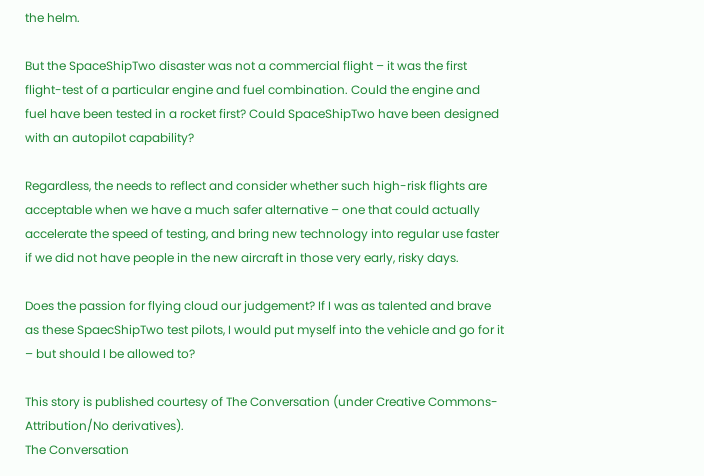the helm.

But the SpaceShipTwo disaster was not a commercial flight – it was the first flight-test of a particular engine and fuel combination. Could the engine and fuel have been tested in a rocket first? Could SpaceShipTwo have been designed with an autopilot capability?

Regardless, the needs to reflect and consider whether such high-risk flights are acceptable when we have a much safer alternative – one that could actually accelerate the speed of testing, and bring new technology into regular use faster if we did not have people in the new aircraft in those very early, risky days.

Does the passion for flying cloud our judgement? If I was as talented and brave as these SpaecShipTwo test pilots, I would put myself into the vehicle and go for it – but should I be allowed to?

This story is published courtesy of The Conversation (under Creative Commons-Attribution/No derivatives).
The Conversation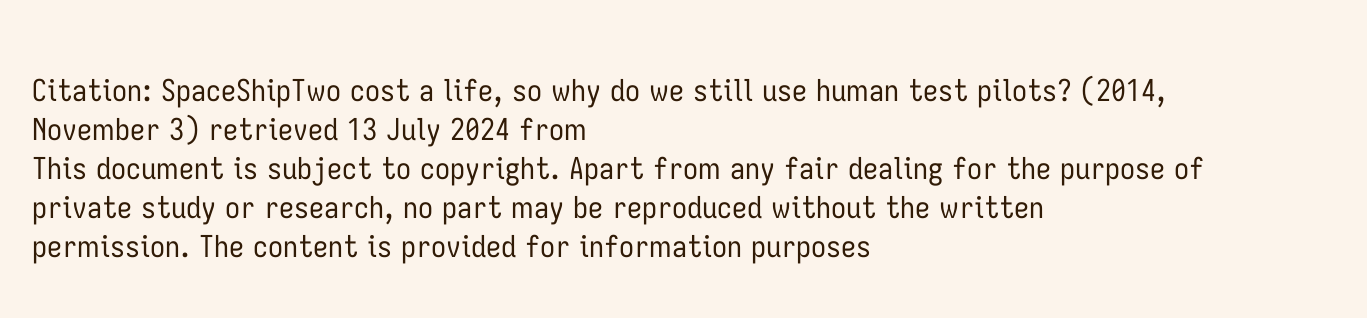Citation: SpaceShipTwo cost a life, so why do we still use human test pilots? (2014, November 3) retrieved 13 July 2024 from
This document is subject to copyright. Apart from any fair dealing for the purpose of private study or research, no part may be reproduced without the written permission. The content is provided for information purposes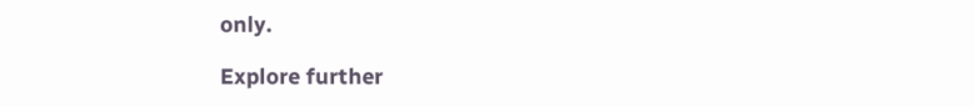only.

Explore further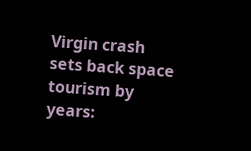Virgin crash sets back space tourism by years: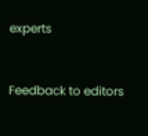experts


Feedback to editors